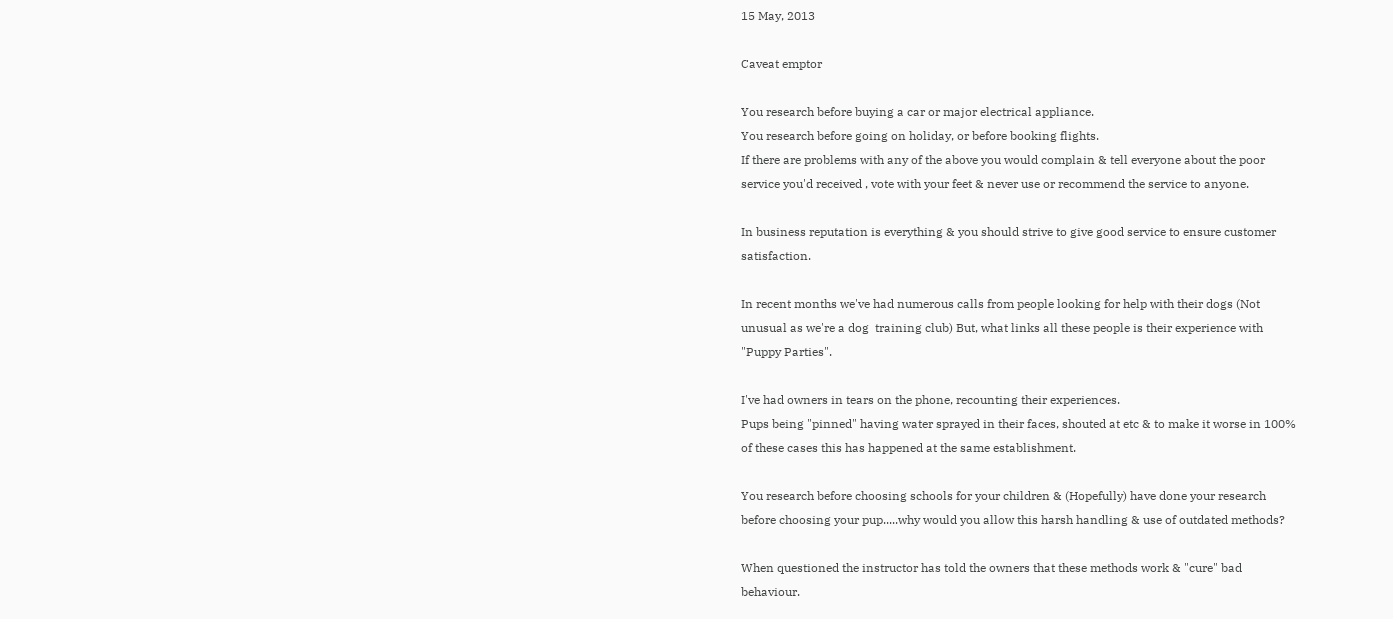15 May, 2013

Caveat emptor

You research before buying a car or major electrical appliance.
You research before going on holiday, or before booking flights.
If there are problems with any of the above you would complain & tell everyone about the poor service you'd received , vote with your feet & never use or recommend the service to anyone.

In business reputation is everything & you should strive to give good service to ensure customer satisfaction.

In recent months we've had numerous calls from people looking for help with their dogs (Not unusual as we're a dog  training club) But, what links all these people is their experience with "Puppy Parties".

I've had owners in tears on the phone, recounting their experiences.
Pups being "pinned" having water sprayed in their faces, shouted at etc & to make it worse in 100% of these cases this has happened at the same establishment.

You research before choosing schools for your children & (Hopefully) have done your research before choosing your pup.....why would you allow this harsh handling & use of outdated methods?

When questioned the instructor has told the owners that these methods work & "cure" bad behaviour.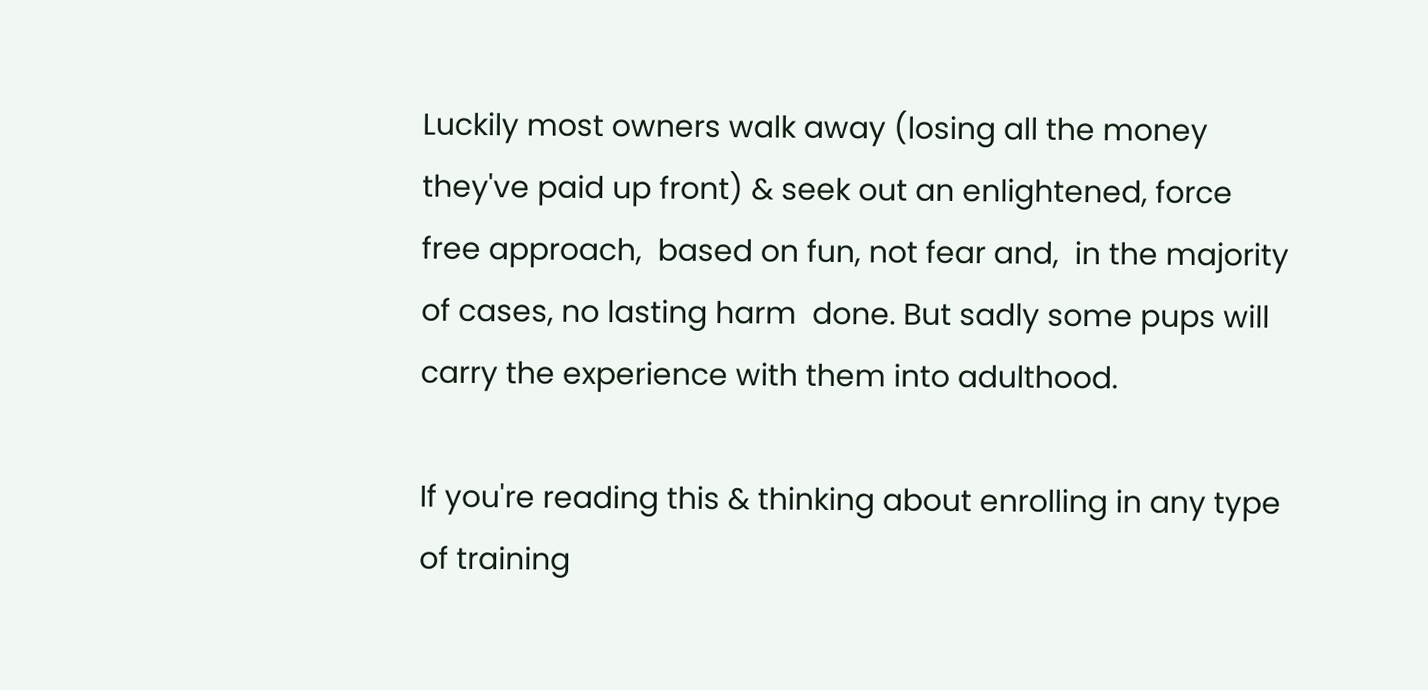Luckily most owners walk away (losing all the money they've paid up front) & seek out an enlightened, force free approach,  based on fun, not fear and,  in the majority of cases, no lasting harm  done. But sadly some pups will carry the experience with them into adulthood.

If you're reading this & thinking about enrolling in any type of training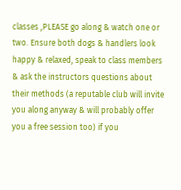classes ,PLEASE go along & watch one or two. Ensure both dogs & handlers look happy & relaxed, speak to class members & ask the instructors questions about their methods (a reputable club will invite you along anyway & will probably offer you a free session too) if you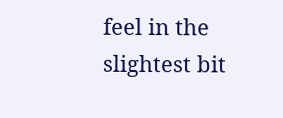feel in the slightest bit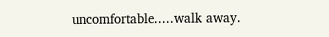uncomfortable.....walk away.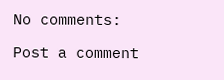No comments:

Post a comment